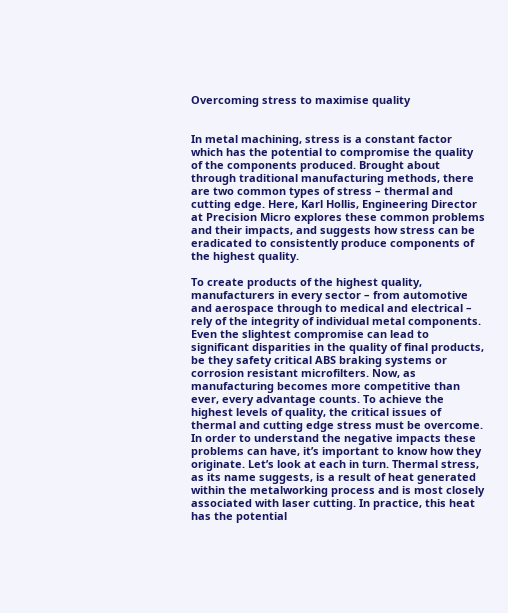Overcoming stress to maximise quality


In metal machining, stress is a constant factor which has the potential to compromise the quality of the components produced. Brought about through traditional manufacturing methods, there are two common types of stress – thermal and cutting edge. Here, Karl Hollis, Engineering Director at Precision Micro explores these common problems and their impacts, and suggests how stress can be eradicated to consistently produce components of the highest quality.

To create products of the highest quality, manufacturers in every sector – from automotive and aerospace through to medical and electrical – rely of the integrity of individual metal components. Even the slightest compromise can lead to significant disparities in the quality of final products, be they safety critical ABS braking systems or corrosion resistant microfilters. Now, as manufacturing becomes more competitive than ever, every advantage counts. To achieve the highest levels of quality, the critical issues of thermal and cutting edge stress must be overcome. In order to understand the negative impacts these problems can have, it’s important to know how they originate. Let’s look at each in turn. Thermal stress, as its name suggests, is a result of heat generated within the metalworking process and is most closely associated with laser cutting. In practice, this heat has the potential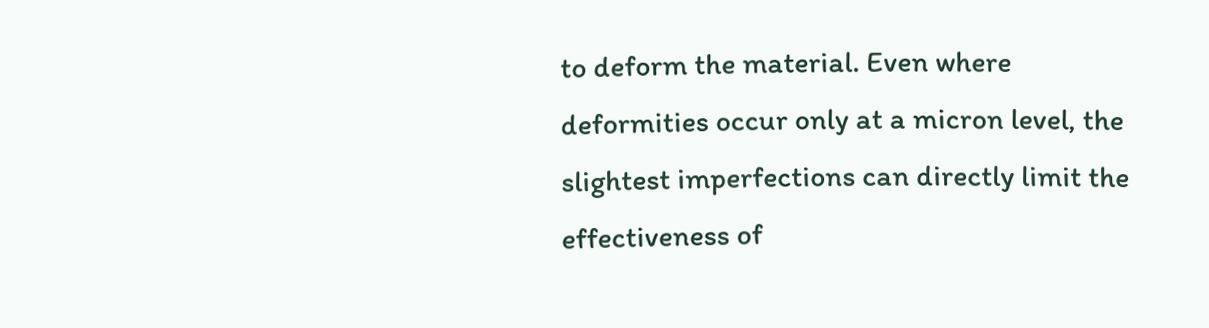to deform the material. Even where deformities occur only at a micron level, the slightest imperfections can directly limit the effectiveness of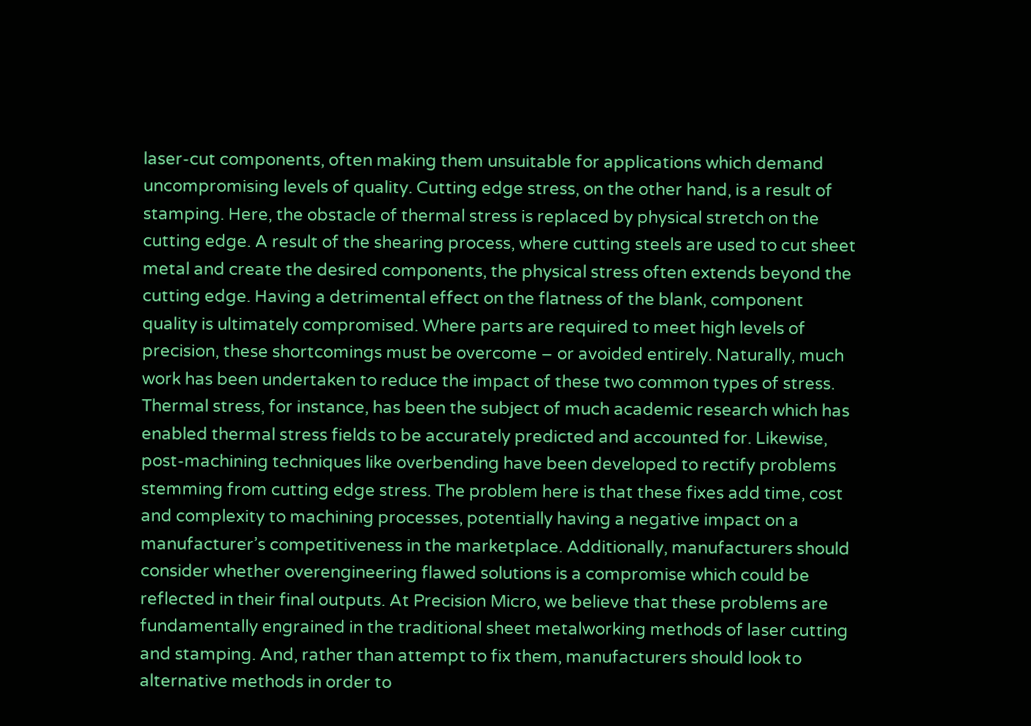laser-cut components, often making them unsuitable for applications which demand uncompromising levels of quality. Cutting edge stress, on the other hand, is a result of stamping. Here, the obstacle of thermal stress is replaced by physical stretch on the cutting edge. A result of the shearing process, where cutting steels are used to cut sheet metal and create the desired components, the physical stress often extends beyond the cutting edge. Having a detrimental effect on the flatness of the blank, component quality is ultimately compromised. Where parts are required to meet high levels of precision, these shortcomings must be overcome – or avoided entirely. Naturally, much work has been undertaken to reduce the impact of these two common types of stress. Thermal stress, for instance, has been the subject of much academic research which has enabled thermal stress fields to be accurately predicted and accounted for. Likewise, post-machining techniques like overbending have been developed to rectify problems stemming from cutting edge stress. The problem here is that these fixes add time, cost and complexity to machining processes, potentially having a negative impact on a manufacturer’s competitiveness in the marketplace. Additionally, manufacturers should consider whether overengineering flawed solutions is a compromise which could be reflected in their final outputs. At Precision Micro, we believe that these problems are fundamentally engrained in the traditional sheet metalworking methods of laser cutting and stamping. And, rather than attempt to fix them, manufacturers should look to alternative methods in order to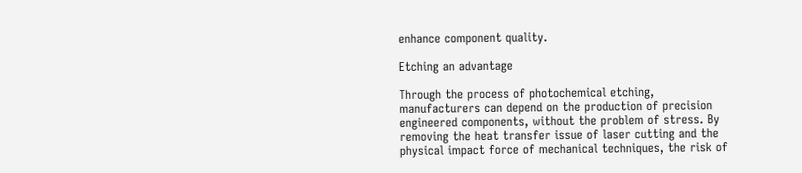enhance component quality.

Etching an advantage

Through the process of photochemical etching, manufacturers can depend on the production of precision engineered components, without the problem of stress. By removing the heat transfer issue of laser cutting and the physical impact force of mechanical techniques, the risk of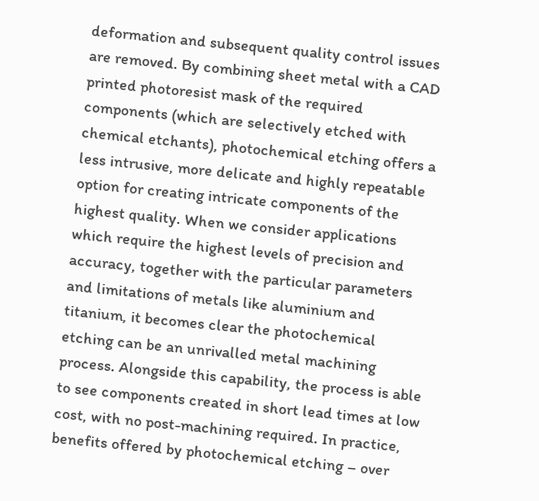deformation and subsequent quality control issues are removed. By combining sheet metal with a CAD printed photoresist mask of the required components (which are selectively etched with chemical etchants), photochemical etching offers a less intrusive, more delicate and highly repeatable option for creating intricate components of the highest quality. When we consider applications which require the highest levels of precision and accuracy, together with the particular parameters and limitations of metals like aluminium and titanium, it becomes clear the photochemical etching can be an unrivalled metal machining process. Alongside this capability, the process is able to see components created in short lead times at low cost, with no post-machining required. In practice, benefits offered by photochemical etching – over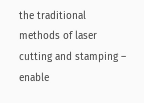the traditional methods of laser cutting and stamping – enable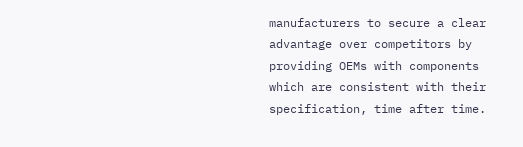manufacturers to secure a clear advantage over competitors by providing OEMs with components which are consistent with their specification, time after time.